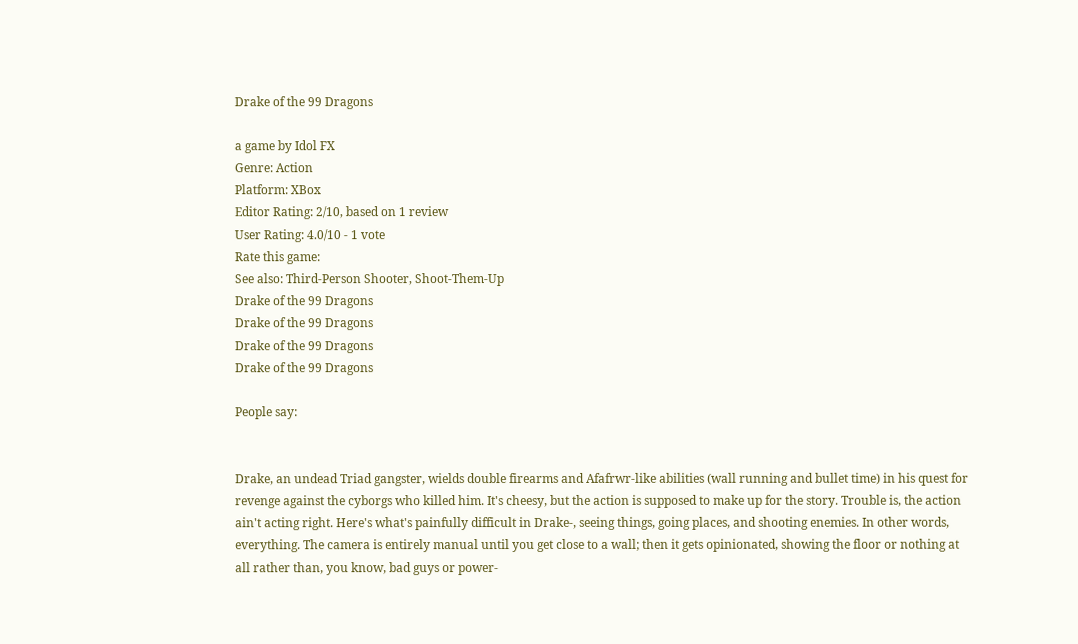Drake of the 99 Dragons

a game by Idol FX
Genre: Action
Platform: XBox
Editor Rating: 2/10, based on 1 review
User Rating: 4.0/10 - 1 vote
Rate this game:
See also: Third-Person Shooter, Shoot-Them-Up
Drake of the 99 Dragons
Drake of the 99 Dragons
Drake of the 99 Dragons
Drake of the 99 Dragons

People say:


Drake, an undead Triad gangster, wields double firearms and Afafrwr-like abilities (wall running and bullet time) in his quest for revenge against the cyborgs who killed him. It's cheesy, but the action is supposed to make up for the story. Trouble is, the action ain't acting right. Here's what's painfully difficult in Drake-, seeing things, going places, and shooting enemies. In other words, everything. The camera is entirely manual until you get close to a wall; then it gets opinionated, showing the floor or nothing at all rather than, you know, bad guys or power-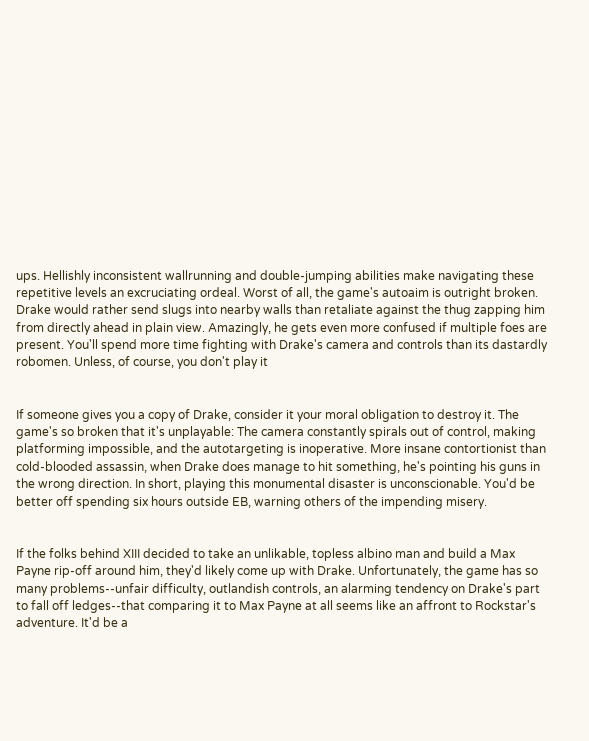ups. Hellishly inconsistent wallrunning and double-jumping abilities make navigating these repetitive levels an excruciating ordeal. Worst of all, the game's autoaim is outright broken. Drake would rather send slugs into nearby walls than retaliate against the thug zapping him from directly ahead in plain view. Amazingly, he gets even more confused if multiple foes are present. You'll spend more time fighting with Drake's camera and controls than its dastardly robomen. Unless, of course, you don't play it


If someone gives you a copy of Drake, consider it your moral obligation to destroy it. The game's so broken that it's unplayable: The camera constantly spirals out of control, making platforming impossible, and the autotargeting is inoperative. More insane contortionist than cold-blooded assassin, when Drake does manage to hit something, he's pointing his guns in the wrong direction. In short, playing this monumental disaster is unconscionable. You'd be better off spending six hours outside EB, warning others of the impending misery.


If the folks behind XIII decided to take an unlikable, topless albino man and build a Max Payne rip-off around him, they'd likely come up with Drake. Unfortunately, the game has so many problems--unfair difficulty, outlandish controls, an alarming tendency on Drake's part to fall off ledges--that comparing it to Max Payne at all seems like an affront to Rockstar's adventure. It'd be a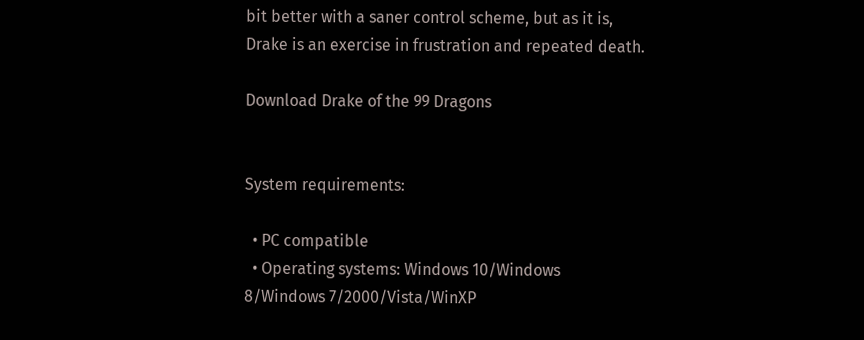bit better with a saner control scheme, but as it is, Drake is an exercise in frustration and repeated death.

Download Drake of the 99 Dragons


System requirements:

  • PC compatible
  • Operating systems: Windows 10/Windows 8/Windows 7/2000/Vista/WinXP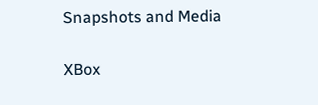Snapshots and Media

XBox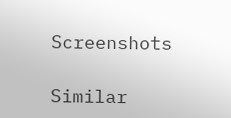Screenshots

Similar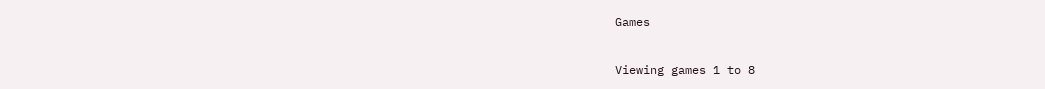Games

Viewing games 1 to 8